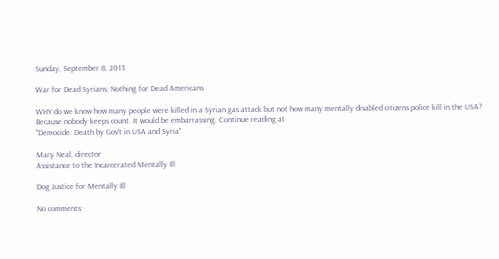Sunday, September 8, 2013

War for Dead Syrians; Nothing for Dead Americans

WHY do we know how many people were killed in a Syrian gas attack but not how many mentally disabled citizens police kill in the USA? Because nobody keeps count. It would be embarrassing. Continue reading at
"Democide: Death by Gov't in USA and Syria"

Mary Neal, director
Assistance to the Incarcerated Mentally Ill

Dog Justice for Mentally Ill

No comments: